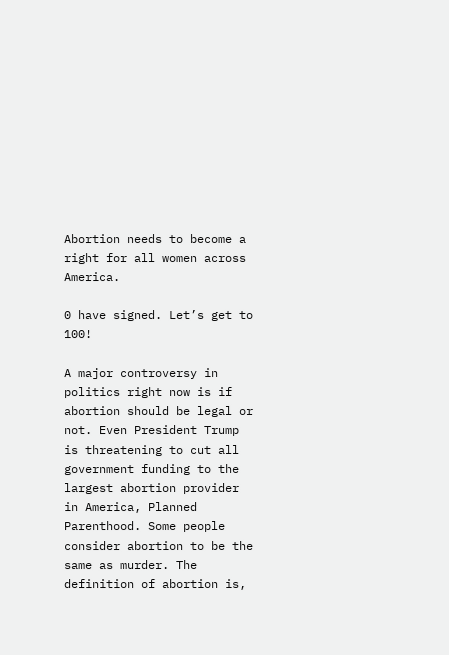Abortion needs to become a right for all women across America.

0 have signed. Let’s get to 100!

A major controversy in politics right now is if abortion should be legal or not. Even President Trump is threatening to cut all government funding to the largest abortion provider in America, Planned Parenthood. Some people consider abortion to be the same as murder. The definition of abortion is,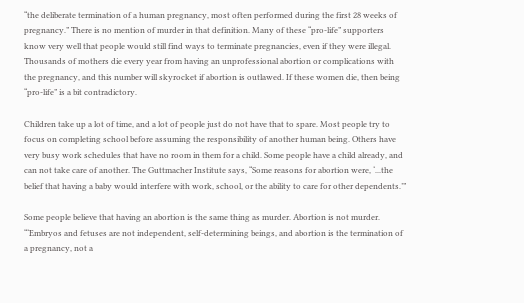“the deliberate termination of a human pregnancy, most often performed during the first 28 weeks of pregnancy.” There is no mention of murder in that definition. Many of these “pro-life” supporters know very well that people would still find ways to terminate pregnancies, even if they were illegal. Thousands of mothers die every year from having an unprofessional abortion or complications with the pregnancy, and this number will skyrocket if abortion is outlawed. If these women die, then being “pro-life” is a bit contradictory.

Children take up a lot of time, and a lot of people just do not have that to spare. Most people try to focus on completing school before assuming the responsibility of another human being. Others have very busy work schedules that have no room in them for a child. Some people have a child already, and can not take care of another. The Guttmacher Institute says, “Some reasons for abortion were, ‘...the belief that having a baby would interfere with work, school, or the ability to care for other dependents.’”

Some people believe that having an abortion is the same thing as murder. Abortion is not murder. “‘Embryos and fetuses are not independent, self-determining beings, and abortion is the termination of a pregnancy, not a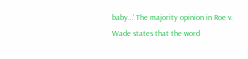baby…’ The majority opinion in Roe v. Wade states that the word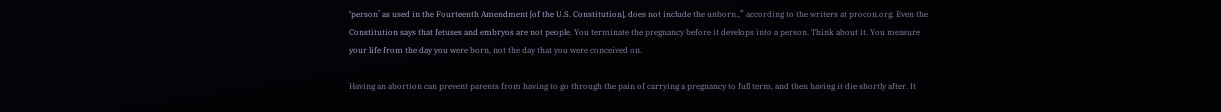‘person’ as used in the Fourteenth Amendment [of the U.S. Constitution], does not include the unborn.,” according to the writers at procon.org. Even the Constitution says that fetuses and embryos are not people. You terminate the pregnancy before it develops into a person. Think about it. You measure your life from the day you were born, not the day that you were conceived on.

Having an abortion can prevent parents from having to go through the pain of carrying a pregnancy to full term, and then having it die shortly after. It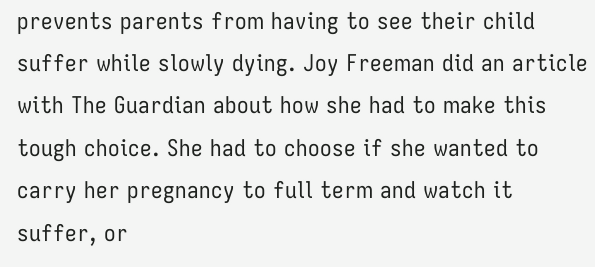prevents parents from having to see their child suffer while slowly dying. Joy Freeman did an article with The Guardian about how she had to make this tough choice. She had to choose if she wanted to carry her pregnancy to full term and watch it suffer, or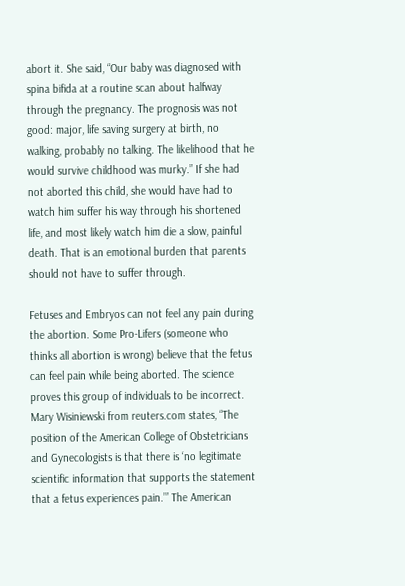abort it. She said, “Our baby was diagnosed with spina bifida at a routine scan about halfway through the pregnancy. The prognosis was not good: major, life saving surgery at birth, no walking, probably no talking. The likelihood that he would survive childhood was murky.” If she had not aborted this child, she would have had to watch him suffer his way through his shortened life, and most likely watch him die a slow, painful death. That is an emotional burden that parents should not have to suffer through.

Fetuses and Embryos can not feel any pain during the abortion. Some Pro-Lifers (someone who thinks all abortion is wrong) believe that the fetus can feel pain while being aborted. The science proves this group of individuals to be incorrect. Mary Wisiniewski from reuters.com states, “The position of the American College of Obstetricians and Gynecologists is that there is ‘no legitimate scientific information that supports the statement that a fetus experiences pain.’” The American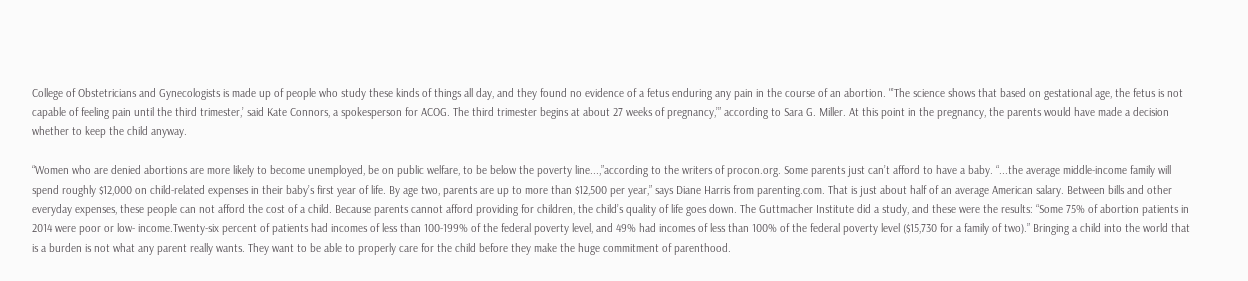College of Obstetricians and Gynecologists is made up of people who study these kinds of things all day, and they found no evidence of a fetus enduring any pain in the course of an abortion. "’The science shows that based on gestational age, the fetus is not capable of feeling pain until the third trimester,’ said Kate Connors, a spokesperson for ACOG. The third trimester begins at about 27 weeks of pregnancy,’” according to Sara G. Miller. At this point in the pregnancy, the parents would have made a decision whether to keep the child anyway.

“Women who are denied abortions are more likely to become unemployed, be on public welfare, to be below the poverty line...,”according to the writers of procon.org. Some parents just can’t afford to have a baby. “...the average middle-income family will spend roughly $12,000 on child-related expenses in their baby’s first year of life. By age two, parents are up to more than $12,500 per year,” says Diane Harris from parenting.com. That is just about half of an average American salary. Between bills and other everyday expenses, these people can not afford the cost of a child. Because parents cannot afford providing for children, the child’s quality of life goes down. The Guttmacher Institute did a study, and these were the results: “Some 75% of abortion patients in 2014 were poor or low- income.Twenty-six percent of patients had incomes of less than 100-199% of the federal poverty level, and 49% had incomes of less than 100% of the federal poverty level ($15,730 for a family of two).” Bringing a child into the world that is a burden is not what any parent really wants. They want to be able to properly care for the child before they make the huge commitment of parenthood.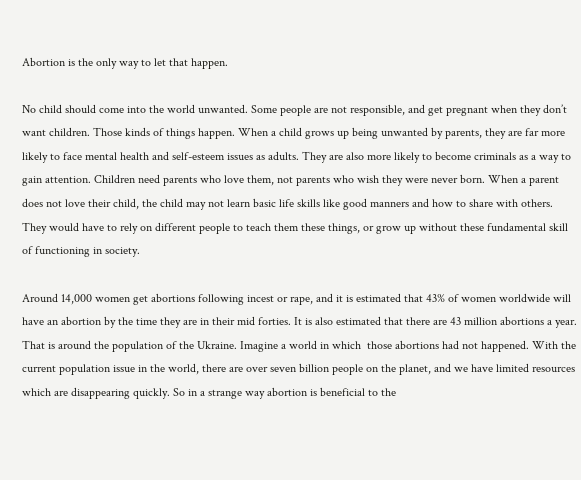Abortion is the only way to let that happen.

No child should come into the world unwanted. Some people are not responsible, and get pregnant when they don’t want children. Those kinds of things happen. When a child grows up being unwanted by parents, they are far more likely to face mental health and self-esteem issues as adults. They are also more likely to become criminals as a way to gain attention. Children need parents who love them, not parents who wish they were never born. When a parent does not love their child, the child may not learn basic life skills like good manners and how to share with others. They would have to rely on different people to teach them these things, or grow up without these fundamental skill of functioning in society.

Around 14,000 women get abortions following incest or rape, and it is estimated that 43% of women worldwide will have an abortion by the time they are in their mid forties. It is also estimated that there are 43 million abortions a year. That is around the population of the Ukraine. Imagine a world in which  those abortions had not happened. With the current population issue in the world, there are over seven billion people on the planet, and we have limited resources which are disappearing quickly. So in a strange way abortion is beneficial to the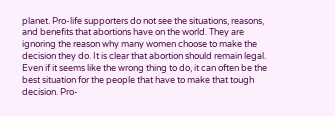planet. Pro-life supporters do not see the situations, reasons, and benefits that abortions have on the world. They are ignoring the reason why many women choose to make the decision they do. It is clear that abortion should remain legal. Even if it seems like the wrong thing to do, it can often be the best situation for the people that have to make that tough decision. Pro-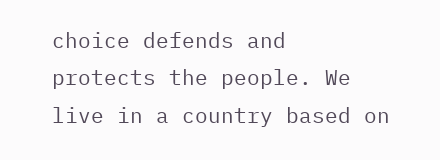choice defends and protects the people. We live in a country based on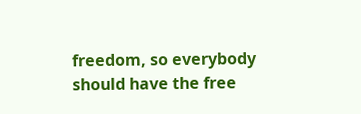freedom, so everybody should have the free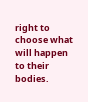right to choose what will happen to their bodies.